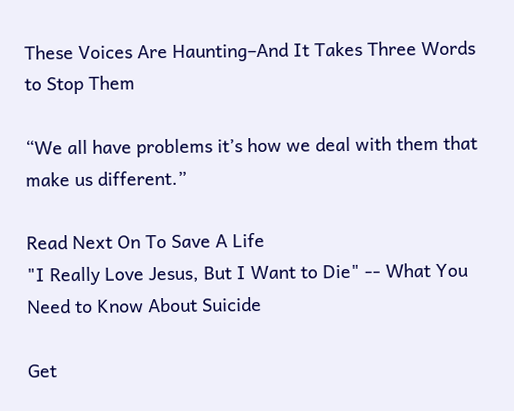These Voices Are Haunting–And It Takes Three Words to Stop Them

“We all have problems it’s how we deal with them that make us different.”

Read Next On To Save A Life
"I Really Love Jesus, But I Want to Die" -- What You Need to Know About Suicide

Get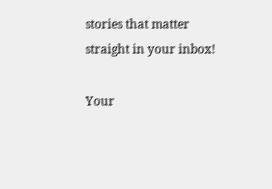stories that matter straight in your inbox!

Your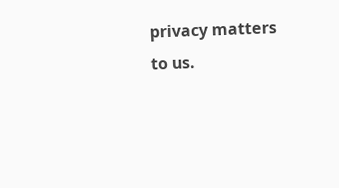privacy matters to us.